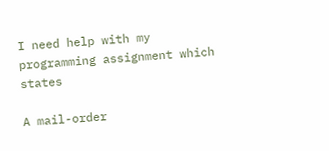I need help with my programming assignment which states

A mail-order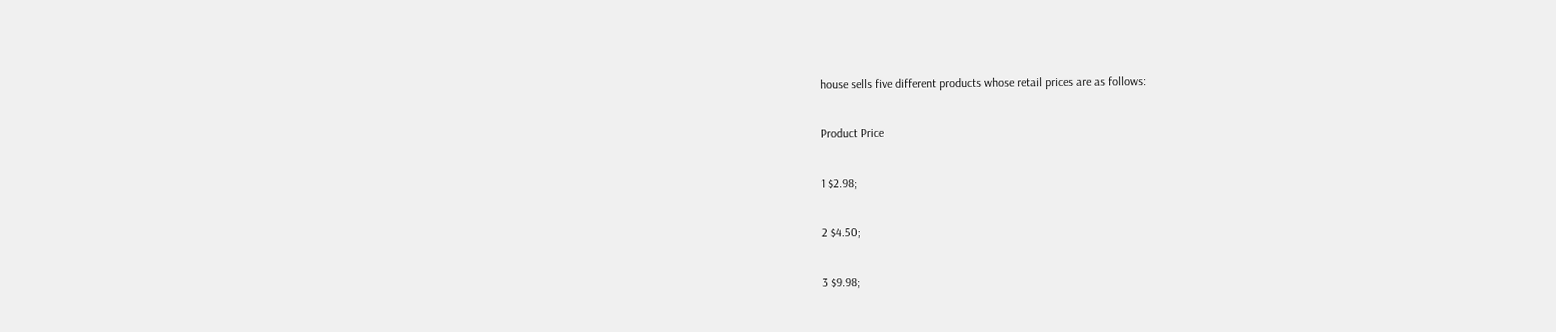house sells five different products whose retail prices are as follows:

Product Price

1 $2.98;

2 $4.50;

3 $9.98;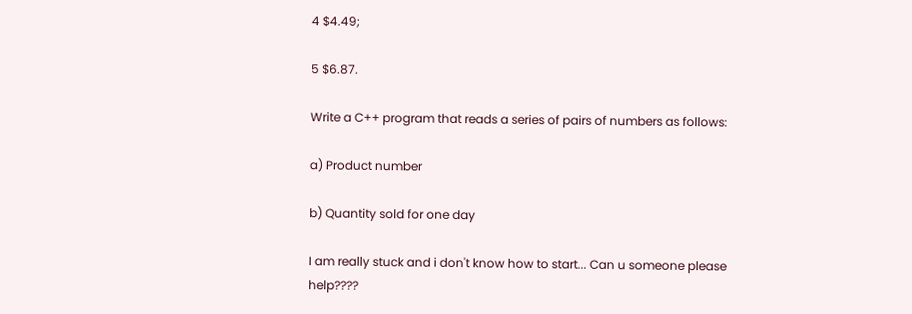4 $4.49;

5 $6.87.

Write a C++ program that reads a series of pairs of numbers as follows:

a) Product number

b) Quantity sold for one day

I am really stuck and i don't know how to start... Can u someone please help????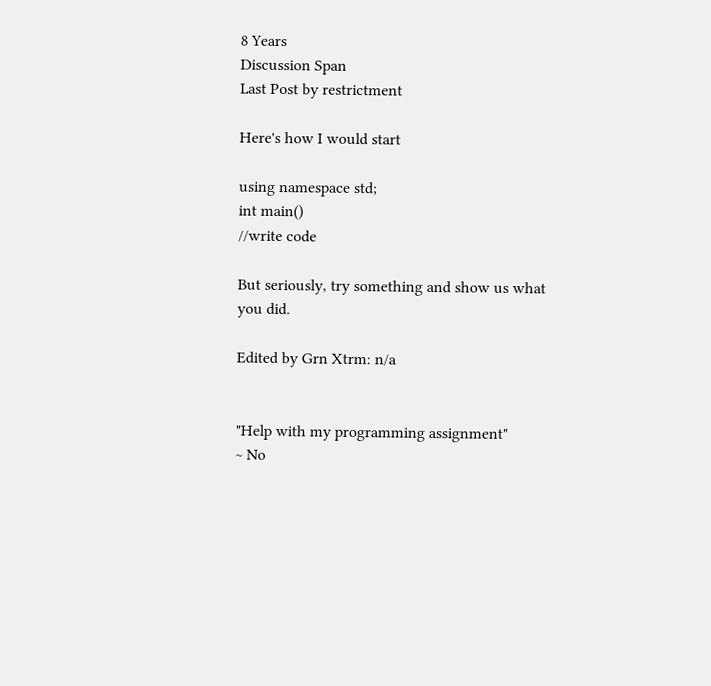8 Years
Discussion Span
Last Post by restrictment

Here's how I would start

using namespace std;
int main()
//write code

But seriously, try something and show us what you did.

Edited by Grn Xtrm: n/a


"Help with my programming assignment"
~ No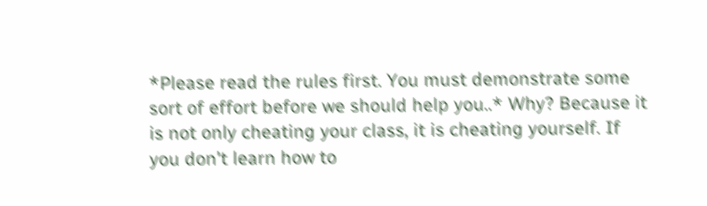*Please read the rules first. You must demonstrate some sort of effort before we should help you..* Why? Because it is not only cheating your class, it is cheating yourself. If you don't learn how to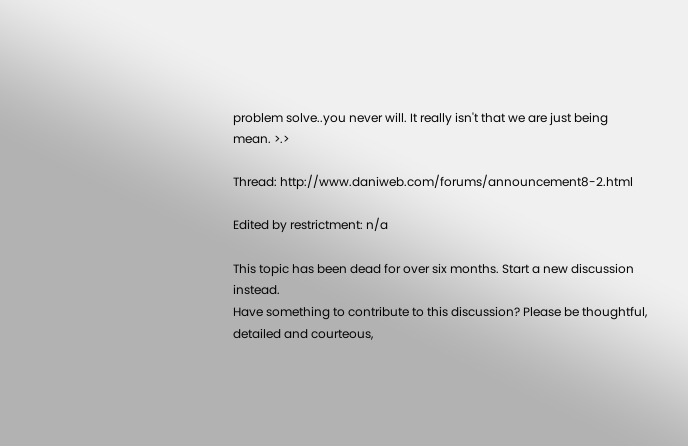problem solve..you never will. It really isn't that we are just being mean. >.>

Thread: http://www.daniweb.com/forums/announcement8-2.html

Edited by restrictment: n/a

This topic has been dead for over six months. Start a new discussion instead.
Have something to contribute to this discussion? Please be thoughtful, detailed and courteous,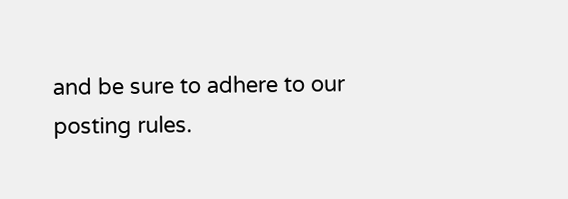and be sure to adhere to our posting rules.